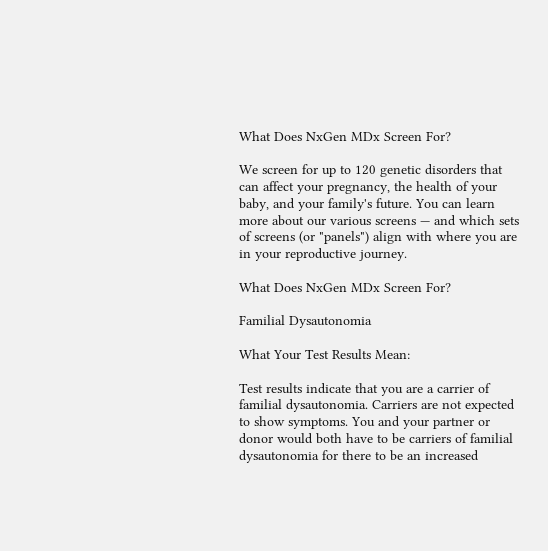What Does NxGen MDx Screen For?

We screen for up to 120 genetic disorders that can affect your pregnancy, the health of your baby, and your family's future. You can learn more about our various screens — and which sets of screens (or "panels") align with where you are in your reproductive journey.

What Does NxGen MDx Screen For?

Familial Dysautonomia

What Your Test Results Mean:

Test results indicate that you are a carrier of familial dysautonomia. Carriers are not expected to show symptoms. You and your partner or donor would both have to be carriers of familial dysautonomia for there to be an increased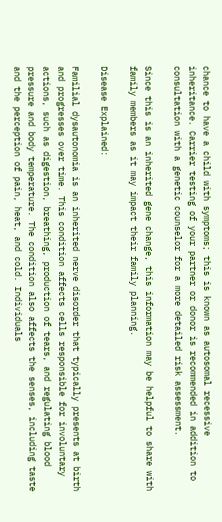chance to have a child with symptoms; this is known as autosomal recessive inheritance. Carrier testing of your partner or donor is recommended in addition to consultation with a genetic counselor for a more detailed risk assessment.

Since this is an inherited gene change, this information may be helpful to share with family members as it may impact their family planning.

Disease Explained:

Familial dysautonomia is an inherited nerve disorder that typically presents at birth and progresses over time. This condition affects cells responsible for involuntary actions, such as digestion, breathing, production of tears, and regulating blood pressure and body temperature. The condition also affects the senses, including taste and the perception of pain, heat, and cold. Individuals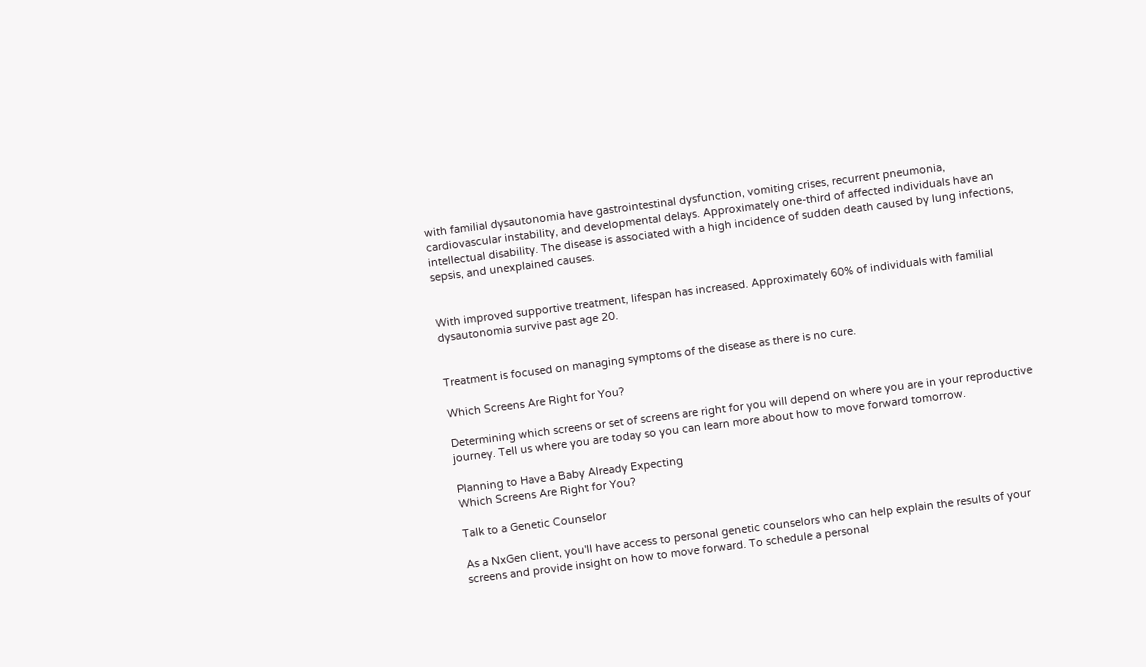with familial dysautonomia have gastrointestinal dysfunction, vomiting crises, recurrent pneumonia, cardiovascular instability, and developmental delays. Approximately one-third of affected individuals have an intellectual disability. The disease is associated with a high incidence of sudden death caused by lung infections, sepsis, and unexplained causes.


With improved supportive treatment, lifespan has increased. Approximately 60% of individuals with familial dysautonomia survive past age 20.


Treatment is focused on managing symptoms of the disease as there is no cure.

Which Screens Are Right for You?

Determining which screens or set of screens are right for you will depend on where you are in your reproductive journey. Tell us where you are today so you can learn more about how to move forward tomorrow.

Planning to Have a Baby Already Expecting
Which Screens Are Right for You?

Talk to a Genetic Counselor

As a NxGen client, you'll have access to personal genetic counselors who can help explain the results of your screens and provide insight on how to move forward. To schedule a personal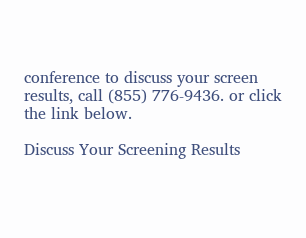conference to discuss your screen results, call (855) 776-9436. or click the link below.

Discuss Your Screening Results